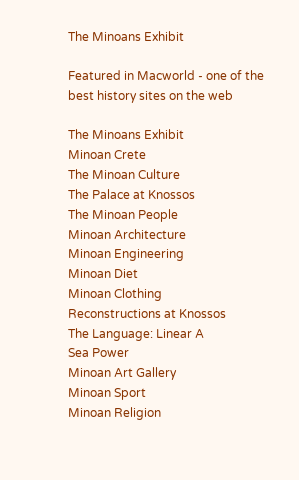The Minoans Exhibit

Featured in Macworld - one of the
best history sites on the web

The Minoans Exhibit
Minoan Crete
The Minoan Culture
The Palace at Knossos
The Minoan People
Minoan Architecture
Minoan Engineering
Minoan Diet
Minoan Clothing
Reconstructions at Knossos
The Language: Linear A
Sea Power
Minoan Art Gallery
Minoan Sport
Minoan Religion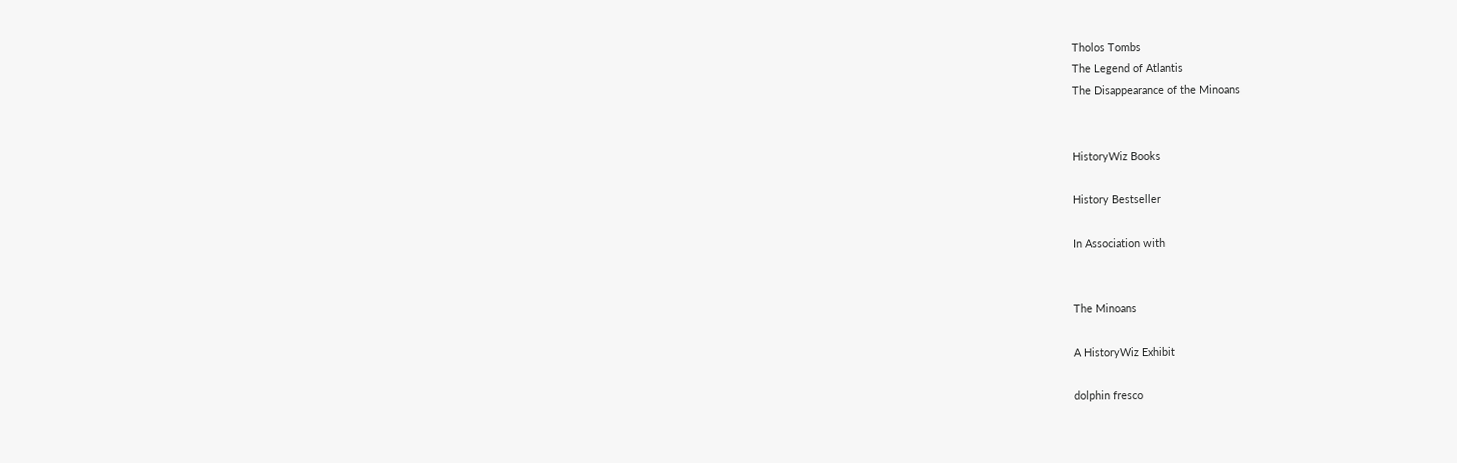Tholos Tombs
The Legend of Atlantis
The Disappearance of the Minoans


HistoryWiz Books

History Bestseller

In Association with


The Minoans

A HistoryWiz Exhibit

dolphin fresco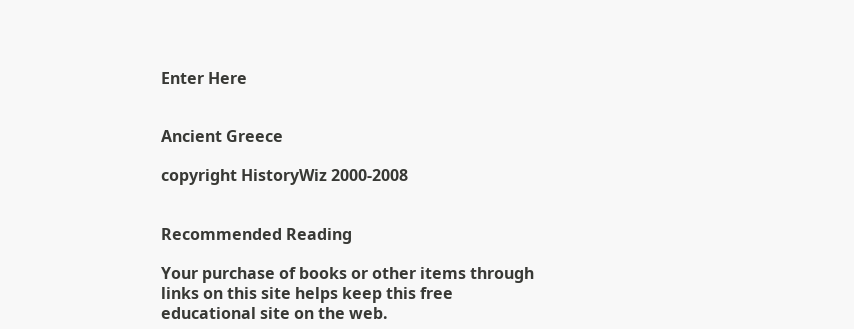Enter Here


Ancient Greece

copyright HistoryWiz 2000-2008


Recommended Reading

Your purchase of books or other items through links on this site helps keep this free educational site on the web.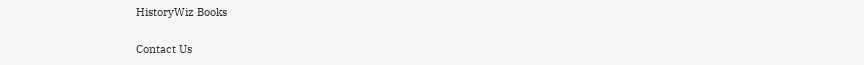HistoryWiz Books

Contact Us